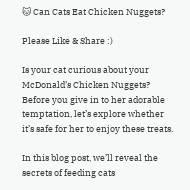🐱 Can Cats Eat Chicken Nuggets?

Please Like & Share :)

Is your cat curious about your McDonald’s Chicken Nuggets? Before you give in to her adorable temptation, let’s explore whether it’s safe for her to enjoy these treats.

In this blog post, we’ll reveal the secrets of feeding cats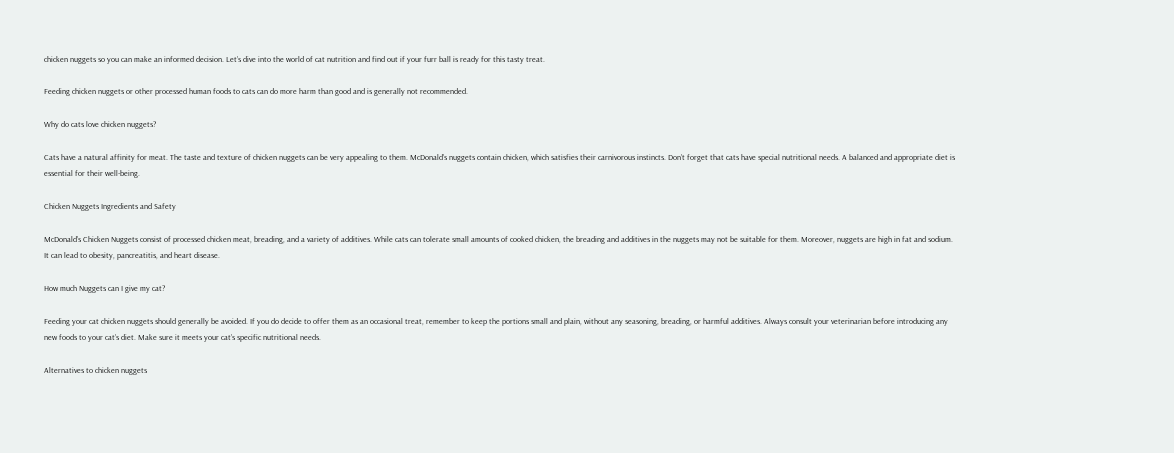chicken nuggets so you can make an informed decision. Let’s dive into the world of cat nutrition and find out if your furr ball is ready for this tasty treat.

Feeding chicken nuggets or other processed human foods to cats can do more harm than good and is generally not recommended.

Why do cats love chicken nuggets?

Cats have a natural affinity for meat. The taste and texture of chicken nuggets can be very appealing to them. McDonald’s nuggets contain chicken, which satisfies their carnivorous instincts. Don’t forget that cats have special nutritional needs. A balanced and appropriate diet is essential for their well-being.

Chicken Nuggets Ingredients and Safety

McDonald’s Chicken Nuggets consist of processed chicken meat, breading, and a variety of additives. While cats can tolerate small amounts of cooked chicken, the breading and additives in the nuggets may not be suitable for them. Moreover, nuggets are high in fat and sodium. It can lead to obesity, pancreatitis, and heart disease.

How much Nuggets can I give my cat?

Feeding your cat chicken nuggets should generally be avoided. If you do decide to offer them as an occasional treat, remember to keep the portions small and plain, without any seasoning, breading, or harmful additives. Always consult your veterinarian before introducing any new foods to your cat’s diet. Make sure it meets your cat’s specific nutritional needs.

Alternatives to chicken nuggets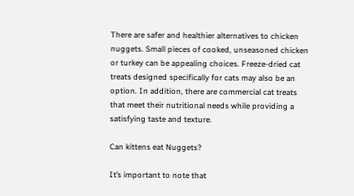There are safer and healthier alternatives to chicken nuggets. Small pieces of cooked, unseasoned chicken or turkey can be appealing choices. Freeze-dried cat treats designed specifically for cats may also be an option. In addition, there are commercial cat treats that meet their nutritional needs while providing a satisfying taste and texture.

Can kittens eat Nuggets?

It’s important to note that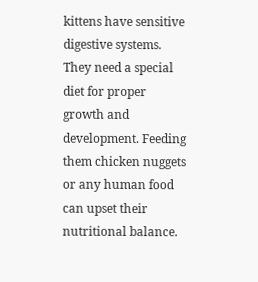kittens have sensitive digestive systems. They need a special diet for proper growth and development. Feeding them chicken nuggets or any human food can upset their nutritional balance.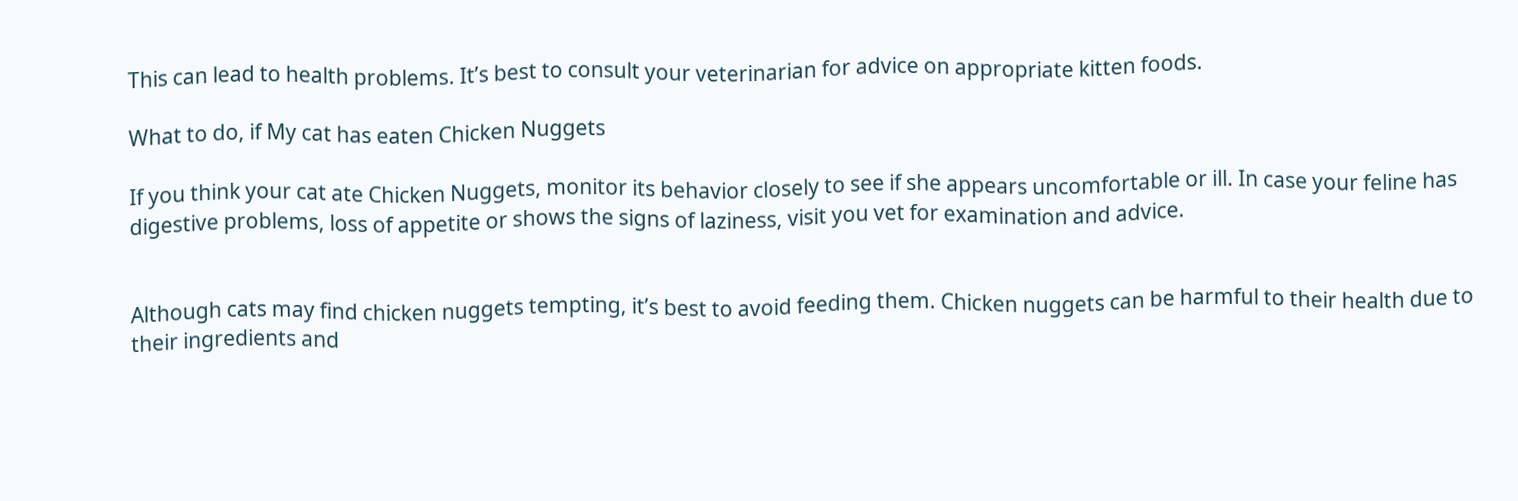This can lead to health problems. It’s best to consult your veterinarian for advice on appropriate kitten foods.

What to do, if My cat has eaten Chicken Nuggets

If you think your cat ate Chicken Nuggets, monitor its behavior closely to see if she appears uncomfortable or ill. In case your feline has digestive problems, loss of appetite or shows the signs of laziness, visit you vet for examination and advice.


Although cats may find chicken nuggets tempting, it’s best to avoid feeding them. Chicken nuggets can be harmful to their health due to their ingredients and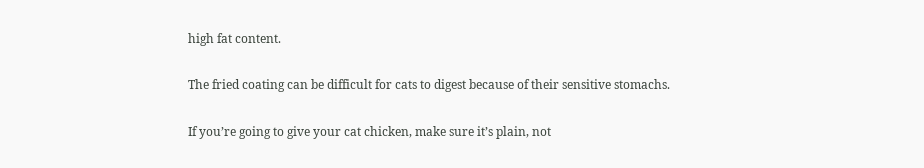high fat content.

The fried coating can be difficult for cats to digest because of their sensitive stomachs.

If you’re going to give your cat chicken, make sure it’s plain, not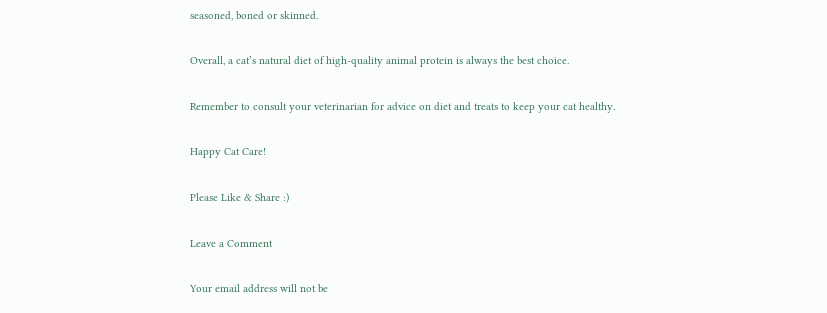seasoned, boned or skinned.

Overall, a cat’s natural diet of high-quality animal protein is always the best choice.

Remember to consult your veterinarian for advice on diet and treats to keep your cat healthy.

Happy Cat Care!

Please Like & Share :)

Leave a Comment

Your email address will not be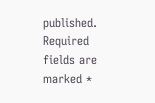published. Required fields are marked *